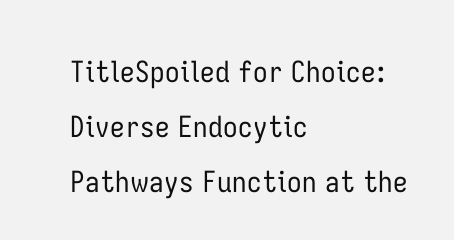TitleSpoiled for Choice: Diverse Endocytic Pathways Function at the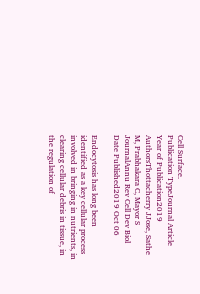Cell Surface.
Publication TypeJournal Article
Year of Publication2019
AuthorsThottacherry JJose, Sathe M, Prabhakara C, Mayor S
JournalAnnu Rev Cell Dev Biol
Date Published2019 Oct 06

Endocytosis has long been identified as a key cellular process involved in bringing in nutrients, in clearing cellular debris in tissue, in the regulation of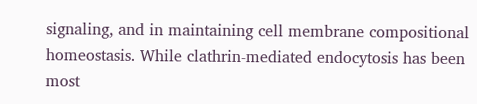signaling, and in maintaining cell membrane compositional homeostasis. While clathrin-mediated endocytosis has been most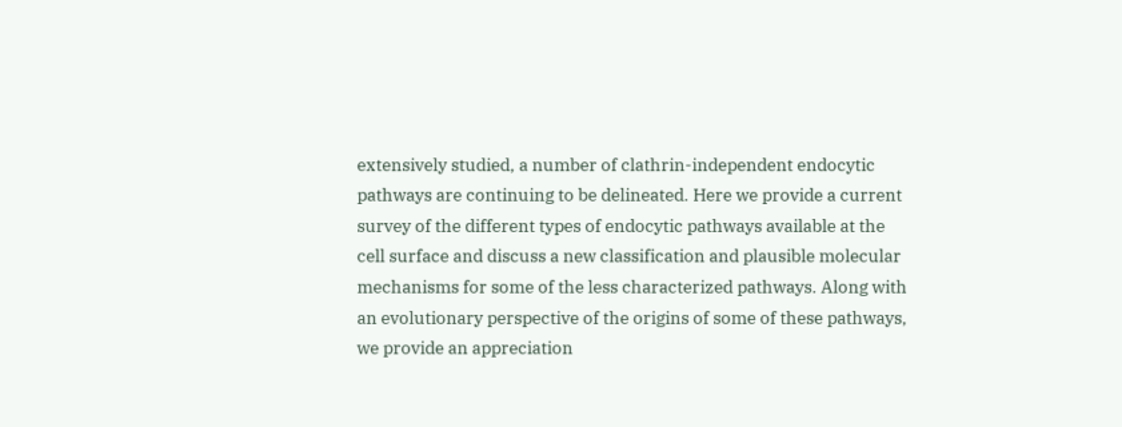extensively studied, a number of clathrin-independent endocytic pathways are continuing to be delineated. Here we provide a current survey of the different types of endocytic pathways available at the cell surface and discuss a new classification and plausible molecular mechanisms for some of the less characterized pathways. Along with an evolutionary perspective of the origins of some of these pathways, we provide an appreciation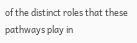of the distinct roles that these pathways play in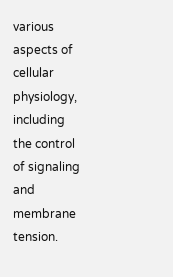various aspects of cellular physiology, including the control of signaling and membrane tension.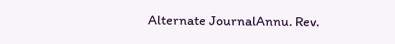Alternate JournalAnnu. Rev.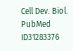Cell Dev. Biol.
PubMed ID31283376